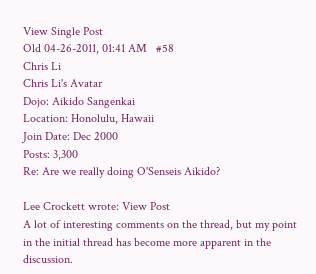View Single Post
Old 04-26-2011, 01:41 AM   #58
Chris Li
Chris Li's Avatar
Dojo: Aikido Sangenkai
Location: Honolulu, Hawaii
Join Date: Dec 2000
Posts: 3,300
Re: Are we really doing O'Senseis Aikido?

Lee Crockett wrote: View Post
A lot of interesting comments on the thread, but my point in the initial thread has become more apparent in the discussion.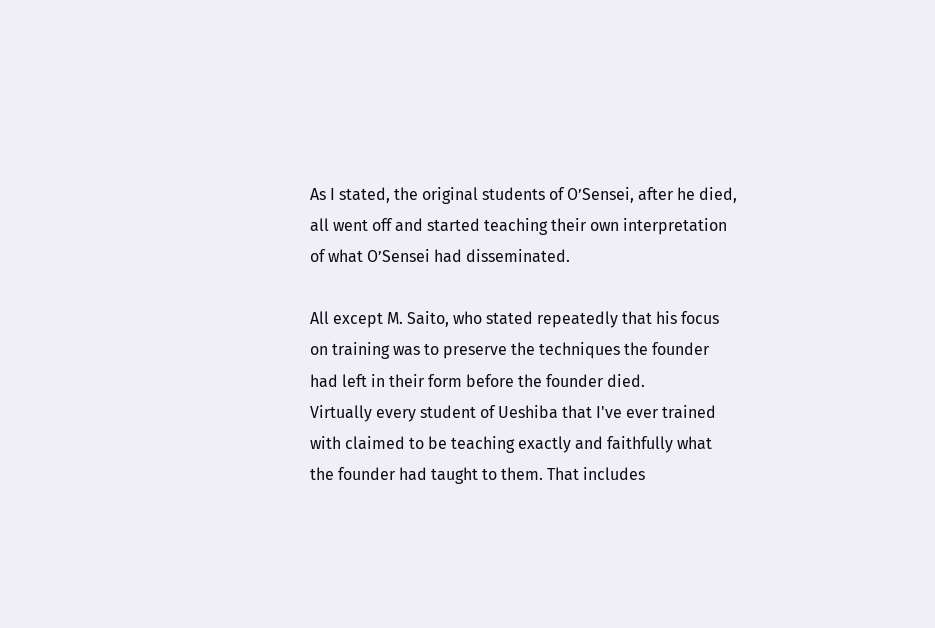As I stated, the original students of O’Sensei, after he died, all went off and started teaching their own interpretation of what O’Sensei had disseminated.

All except M. Saito, who stated repeatedly that his focus on training was to preserve the techniques the founder had left in their form before the founder died.
Virtually every student of Ueshiba that I've ever trained with claimed to be teaching exactly and faithfully what the founder had taught to them. That includes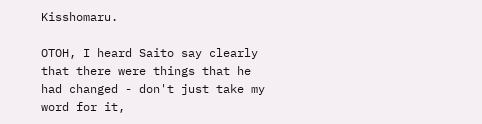Kisshomaru.

OTOH, I heard Saito say clearly that there were things that he had changed - don't just take my word for it,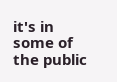it's in some of the public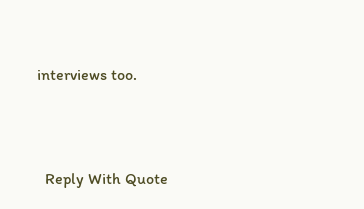interviews too.




  Reply With Quote